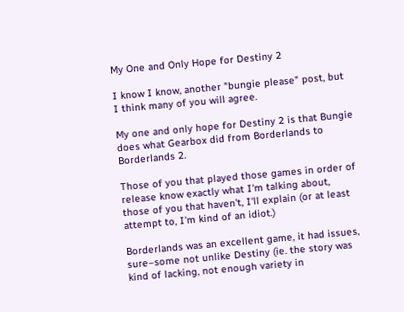My One and Only Hope for Destiny 2

I know I know, another "bungie please" post, but I think many of you will agree.

My one and only hope for Destiny 2 is that Bungie does what Gearbox did from Borderlands to Borderlands 2.

Those of you that played those games in order of release know exactly what I'm talking about, those of you that haven't, I'll explain (or at least attempt to, I'm kind of an idiot.)

Borderlands was an excellent game, it had issues, sure–some not unlike Destiny (ie. the story was kind of lacking, not enough variety in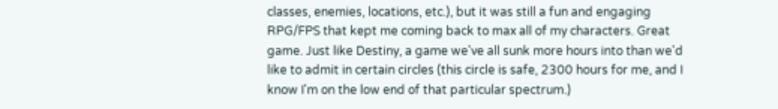classes, enemies, locations, etc.), but it was still a fun and engaging RPG/FPS that kept me coming back to max all of my characters. Great game. Just like Destiny, a game we've all sunk more hours into than we'd like to admit in certain circles (this circle is safe, 2300 hours for me, and I know I'm on the low end of that particular spectrum.)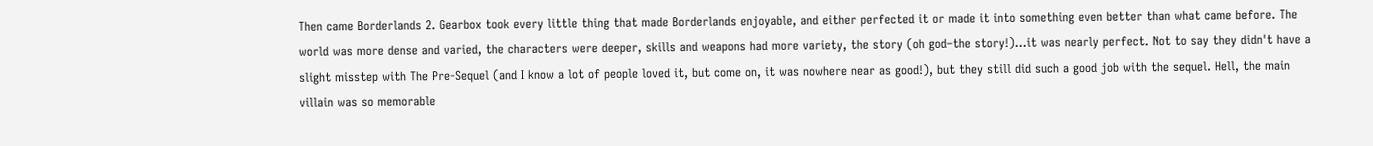Then came Borderlands 2. Gearbox took every little thing that made Borderlands enjoyable, and either perfected it or made it into something even better than what came before. The world was more dense and varied, the characters were deeper, skills and weapons had more variety, the story (oh god–the story!)…it was nearly perfect. Not to say they didn't have a slight misstep with The Pre-Sequel (and I know a lot of people loved it, but come on, it was nowhere near as good!), but they still did such a good job with the sequel. Hell, the main villain was so memorable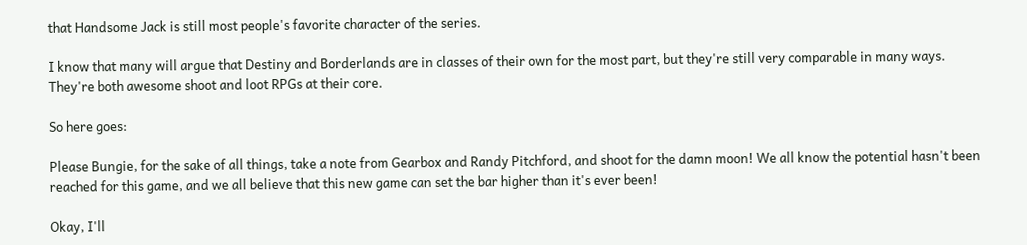that Handsome Jack is still most people's favorite character of the series.

I know that many will argue that Destiny and Borderlands are in classes of their own for the most part, but they're still very comparable in many ways. They're both awesome shoot and loot RPGs at their core.

So here goes:

Please Bungie, for the sake of all things, take a note from Gearbox and Randy Pitchford, and shoot for the damn moon! We all know the potential hasn't been reached for this game, and we all believe that this new game can set the bar higher than it's ever been!

Okay, I'll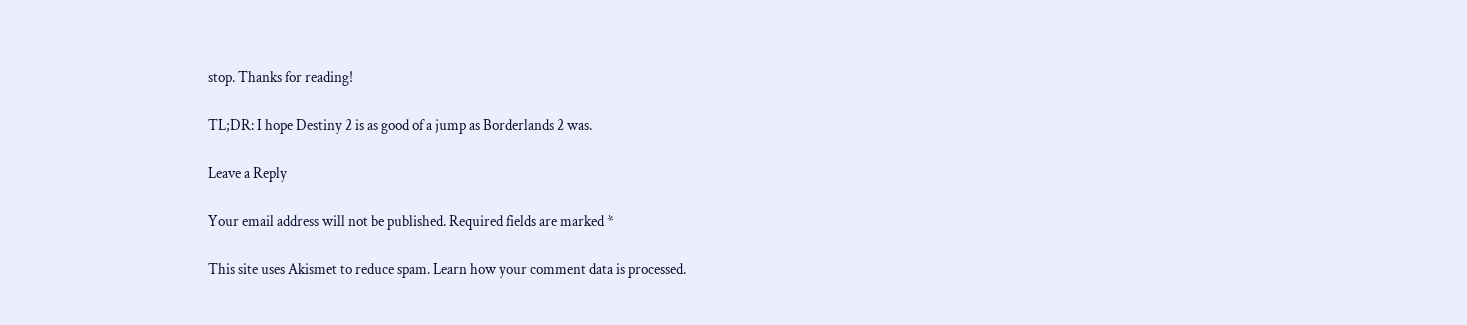stop. Thanks for reading!

TL;DR: I hope Destiny 2 is as good of a jump as Borderlands 2 was.

Leave a Reply

Your email address will not be published. Required fields are marked *

This site uses Akismet to reduce spam. Learn how your comment data is processed.